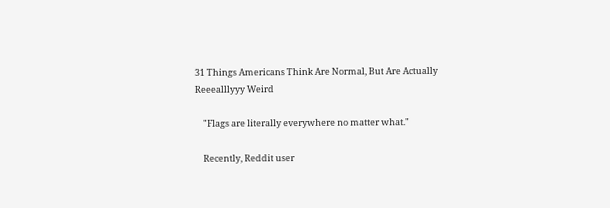31 Things Americans Think Are Normal, But Are Actually Reeealllyyy Weird

    "Flags are literally everywhere no matter what."

    Recently, Reddit user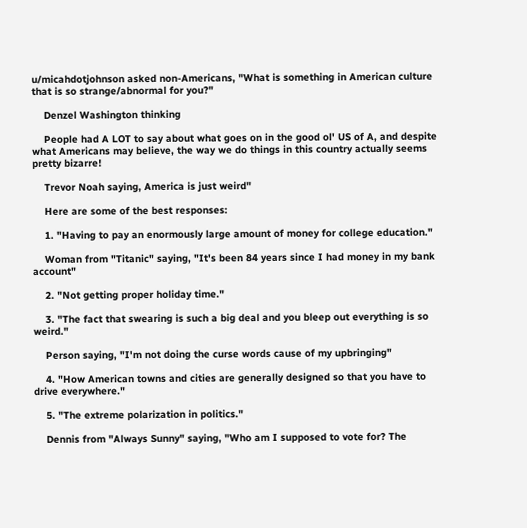u/micahdotjohnson asked non-Americans, "What is something in American culture that is so strange/abnormal for you?"

    Denzel Washington thinking

    People had A LOT to say about what goes on in the good ol' US of A, and despite what Americans may believe, the way we do things in this country actually seems pretty bizarre!

    Trevor Noah saying, America is just weird"

    Here are some of the best responses:

    1. "Having to pay an enormously large amount of money for college education."

    Woman from "Titanic" saying, "It's been 84 years since I had money in my bank account"

    2. "Not getting proper holiday time."

    3. "The fact that swearing is such a big deal and you bleep out everything is so weird."

    Person saying, "I'm not doing the curse words cause of my upbringing"

    4. "How American towns and cities are generally designed so that you have to drive everywhere."

    5. "The extreme polarization in politics."

    Dennis from "Always Sunny" saying, "Who am I supposed to vote for? The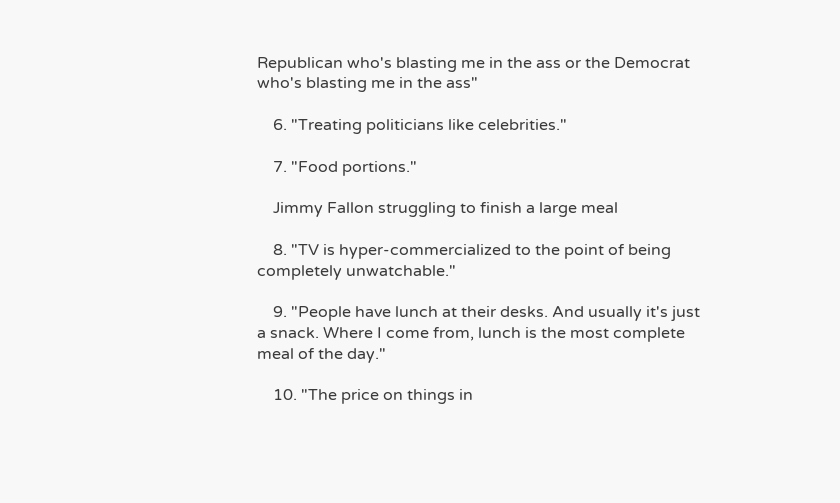Republican who's blasting me in the ass or the Democrat who's blasting me in the ass"

    6. "Treating politicians like celebrities."

    7. "Food portions."

    Jimmy Fallon struggling to finish a large meal

    8. "TV is hyper-commercialized to the point of being completely unwatchable."

    9. "People have lunch at their desks. And usually it's just a snack. Where I come from, lunch is the most complete meal of the day."

    10. "The price on things in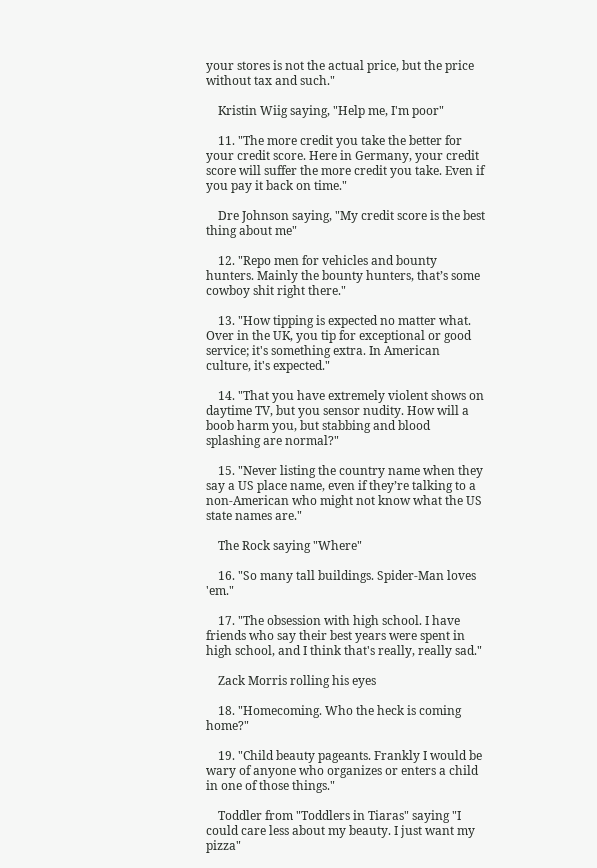your stores is not the actual price, but the price without tax and such."

    Kristin Wiig saying, "Help me, I'm poor"

    11. "The more credit you take the better for your credit score. Here in Germany, your credit score will suffer the more credit you take. Even if you pay it back on time."

    Dre Johnson saying, "My credit score is the best thing about me"

    12. "Repo men for vehicles and bounty hunters. Mainly the bounty hunters, that’s some cowboy shit right there."

    13. "How tipping is expected no matter what. Over in the UK, you tip for exceptional or good service; it's something extra. In American culture, it's expected."

    14. "That you have extremely violent shows on daytime TV, but you sensor nudity. How will a boob harm you, but stabbing and blood splashing are normal?"

    15. "Never listing the country name when they say a US place name, even if they’re talking to a non-American who might not know what the US state names are."

    The Rock saying "Where"

    16. "So many tall buildings. Spider-Man loves 'em."

    17. "The obsession with high school. I have friends who say their best years were spent in high school, and I think that's really, really sad."

    Zack Morris rolling his eyes

    18. "Homecoming. Who the heck is coming home?"

    19. "Child beauty pageants. Frankly I would be wary of anyone who organizes or enters a child in one of those things."

    Toddler from "Toddlers in Tiaras" saying "I could care less about my beauty. I just want my pizza"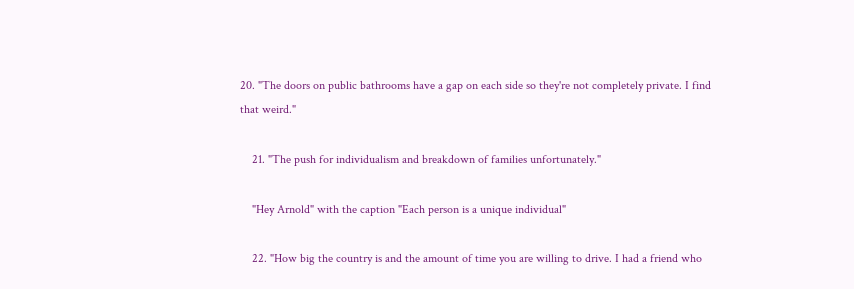20. "The doors on public bathrooms have a gap on each side so they're not completely private. I find that weird."

    21. "The push for individualism and breakdown of families unfortunately."

    "Hey Arnold" with the caption "Each person is a unique individual"

    22. "How big the country is and the amount of time you are willing to drive. I had a friend who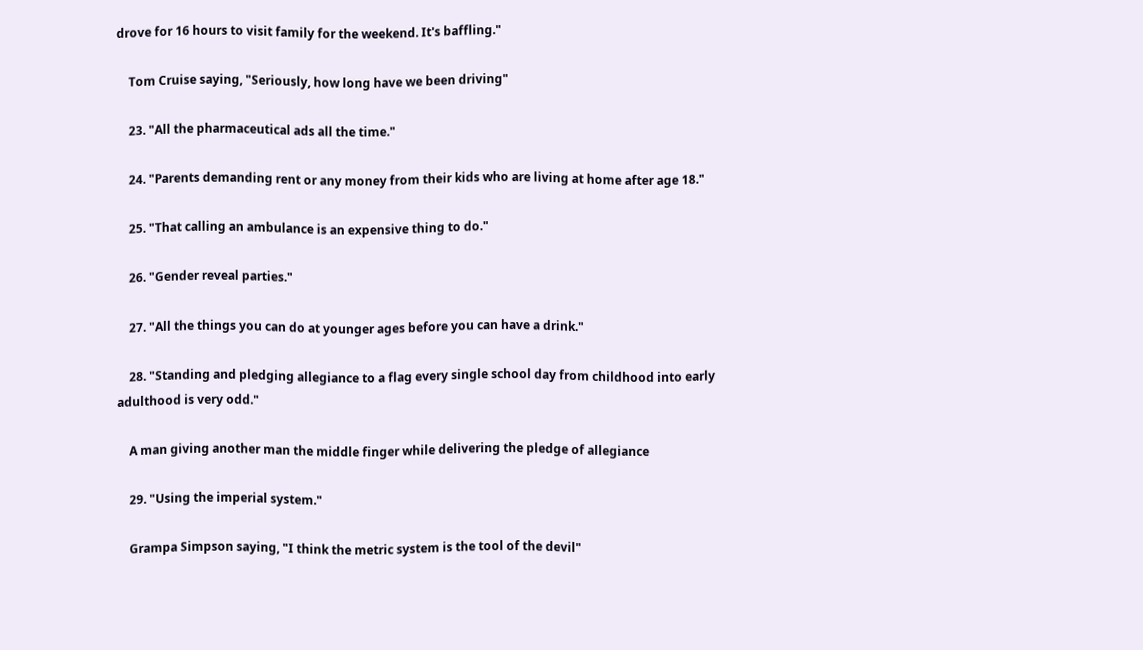drove for 16 hours to visit family for the weekend. It's baffling."

    Tom Cruise saying, "Seriously, how long have we been driving"

    23. "All the pharmaceutical ads all the time."

    24. "Parents demanding rent or any money from their kids who are living at home after age 18."

    25. "That calling an ambulance is an expensive thing to do."

    26. "Gender reveal parties."

    27. "All the things you can do at younger ages before you can have a drink."

    28. "Standing and pledging allegiance to a flag every single school day from childhood into early adulthood is very odd."

    A man giving another man the middle finger while delivering the pledge of allegiance

    29. "Using the imperial system."

    Grampa Simpson saying, "I think the metric system is the tool of the devil"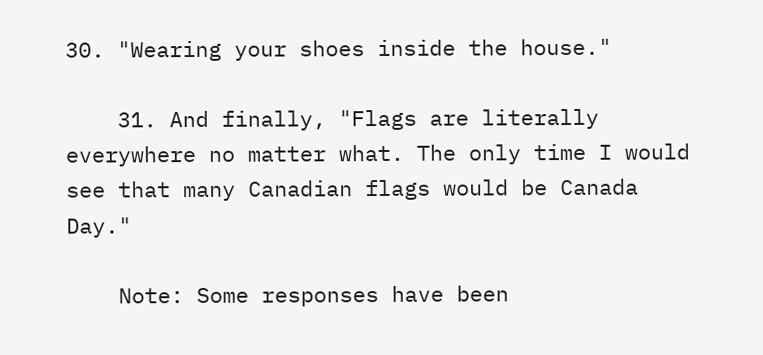30. "Wearing your shoes inside the house."

    31. And finally, "Flags are literally everywhere no matter what. The only time I would see that many Canadian flags would be Canada Day."

    Note: Some responses have been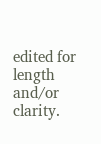edited for length and/or clarity.